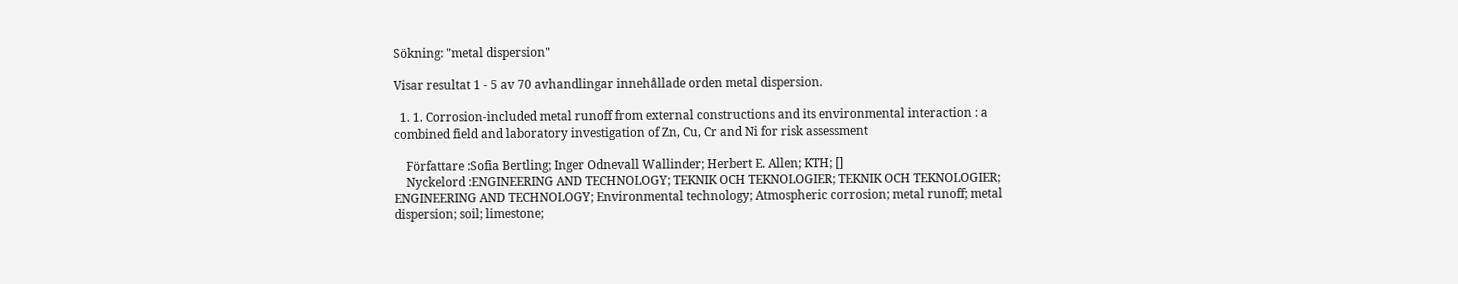Sökning: "metal dispersion"

Visar resultat 1 - 5 av 70 avhandlingar innehållade orden metal dispersion.

  1. 1. Corrosion-included metal runoff from external constructions and its environmental interaction : a combined field and laboratory investigation of Zn, Cu, Cr and Ni for risk assessment

    Författare :Sofia Bertling; Inger Odnevall Wallinder; Herbert E. Allen; KTH; []
    Nyckelord :ENGINEERING AND TECHNOLOGY; TEKNIK OCH TEKNOLOGIER; TEKNIK OCH TEKNOLOGIER; ENGINEERING AND TECHNOLOGY; Environmental technology; Atmospheric corrosion; metal runoff; metal dispersion; soil; limestone;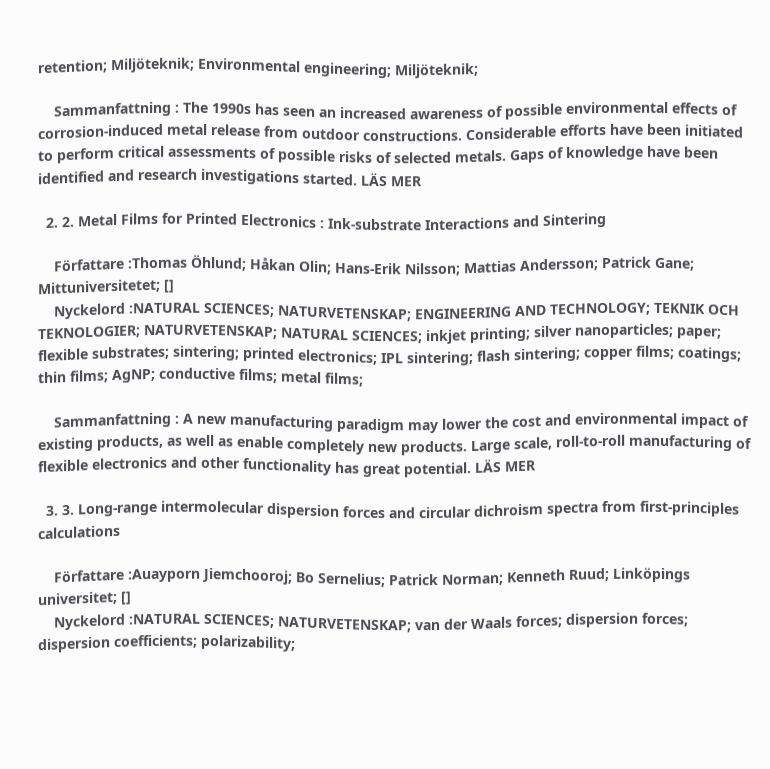retention; Miljöteknik; Environmental engineering; Miljöteknik;

    Sammanfattning : The 1990s has seen an increased awareness of possible environmental effects of corrosion-induced metal release from outdoor constructions. Considerable efforts have been initiated to perform critical assessments of possible risks of selected metals. Gaps of knowledge have been identified and research investigations started. LÄS MER

  2. 2. Metal Films for Printed Electronics : Ink-substrate Interactions and Sintering

    Författare :Thomas Öhlund; Håkan Olin; Hans-Erik Nilsson; Mattias Andersson; Patrick Gane; Mittuniversitetet; []
    Nyckelord :NATURAL SCIENCES; NATURVETENSKAP; ENGINEERING AND TECHNOLOGY; TEKNIK OCH TEKNOLOGIER; NATURVETENSKAP; NATURAL SCIENCES; inkjet printing; silver nanoparticles; paper; flexible substrates; sintering; printed electronics; IPL sintering; flash sintering; copper films; coatings; thin films; AgNP; conductive films; metal films;

    Sammanfattning : A new manufacturing paradigm may lower the cost and environmental impact of existing products, as well as enable completely new products. Large scale, roll-to-roll manufacturing of flexible electronics and other functionality has great potential. LÄS MER

  3. 3. Long-range intermolecular dispersion forces and circular dichroism spectra from first-principles calculations

    Författare :Auayporn Jiemchooroj; Bo Sernelius; Patrick Norman; Kenneth Ruud; Linköpings universitet; []
    Nyckelord :NATURAL SCIENCES; NATURVETENSKAP; van der Waals forces; dispersion forces; dispersion coefficients; polarizability;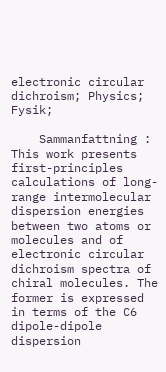electronic circular dichroism; Physics; Fysik;

    Sammanfattning : This work presents first-principles calculations of long-range intermolecular dispersion energies between two atoms or molecules and of electronic circular dichroism spectra of chiral molecules. The former is expressed in terms of the C6 dipole-dipole dispersion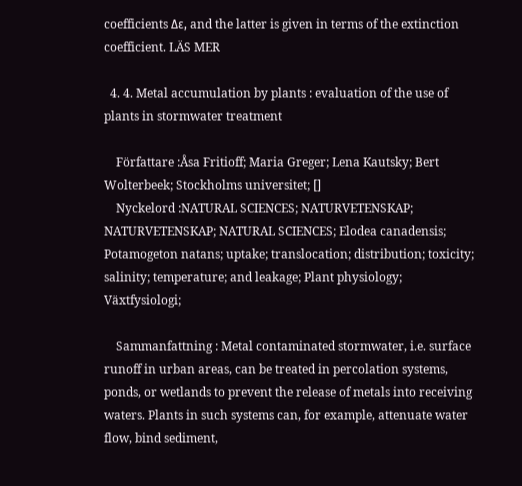coefficients Δε, and the latter is given in terms of the extinction coefficient. LÄS MER

  4. 4. Metal accumulation by plants : evaluation of the use of plants in stormwater treatment

    Författare :Åsa Fritioff; Maria Greger; Lena Kautsky; Bert Wolterbeek; Stockholms universitet; []
    Nyckelord :NATURAL SCIENCES; NATURVETENSKAP; NATURVETENSKAP; NATURAL SCIENCES; Elodea canadensis; Potamogeton natans; uptake; translocation; distribution; toxicity; salinity; temperature; and leakage; Plant physiology; Växtfysiologi;

    Sammanfattning : Metal contaminated stormwater, i.e. surface runoff in urban areas, can be treated in percolation systems, ponds, or wetlands to prevent the release of metals into receiving waters. Plants in such systems can, for example, attenuate water flow, bind sediment,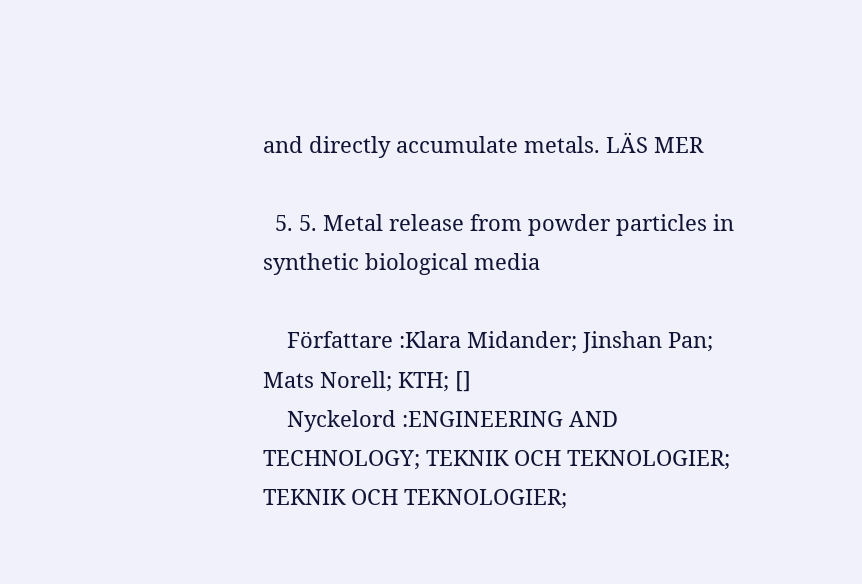and directly accumulate metals. LÄS MER

  5. 5. Metal release from powder particles in synthetic biological media

    Författare :Klara Midander; Jinshan Pan; Mats Norell; KTH; []
    Nyckelord :ENGINEERING AND TECHNOLOGY; TEKNIK OCH TEKNOLOGIER; TEKNIK OCH TEKNOLOGIER;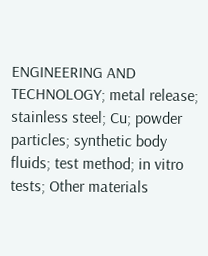ENGINEERING AND TECHNOLOGY; metal release; stainless steel; Cu; powder particles; synthetic body fluids; test method; in vitro tests; Other materials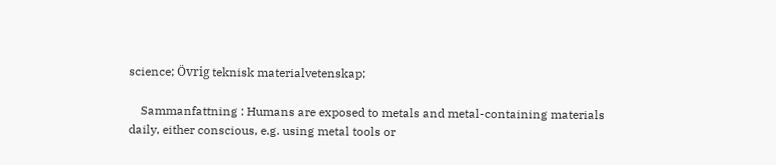science; Övrig teknisk materialvetenskap;

    Sammanfattning : Humans are exposed to metals and metal-containing materials daily, either conscious, e.g. using metal tools or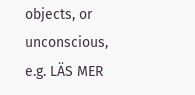objects, or unconscious, e.g. LÄS MER